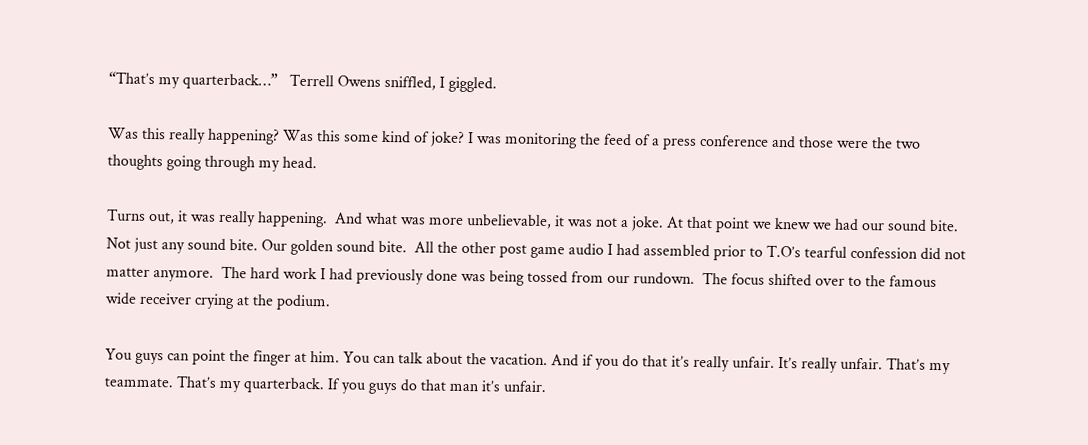“That’s my quarterback…”   Terrell Owens sniffled, I giggled.

Was this really happening? Was this some kind of joke? I was monitoring the feed of a press conference and those were the two thoughts going through my head.

Turns out, it was really happening.  And what was more unbelievable, it was not a joke. At that point we knew we had our sound bite. Not just any sound bite. Our golden sound bite.  All the other post game audio I had assembled prior to T.O’s tearful confession did not matter anymore.  The hard work I had previously done was being tossed from our rundown.  The focus shifted over to the famous wide receiver crying at the podium.

You guys can point the finger at him. You can talk about the vacation. And if you do that it’s really unfair. It’s really unfair. That’s my teammate. That’s my quarterback. If you guys do that man it’s unfair.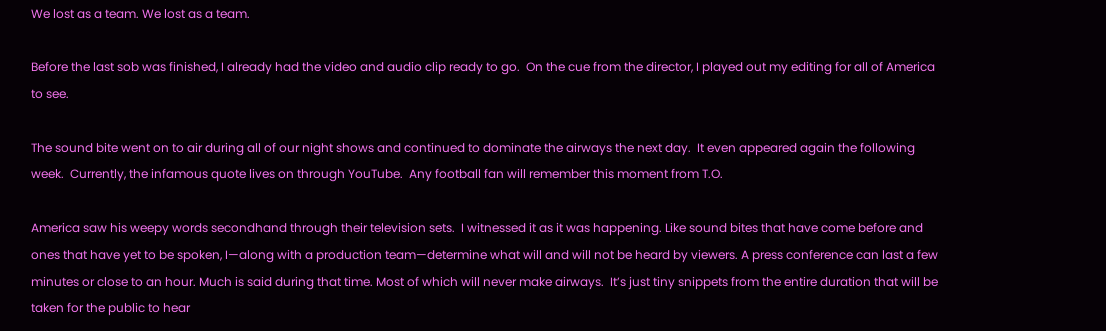We lost as a team. We lost as a team.

Before the last sob was finished, I already had the video and audio clip ready to go.  On the cue from the director, I played out my editing for all of America to see.

The sound bite went on to air during all of our night shows and continued to dominate the airways the next day.  It even appeared again the following week.  Currently, the infamous quote lives on through YouTube.  Any football fan will remember this moment from T.O.

America saw his weepy words secondhand through their television sets.  I witnessed it as it was happening. Like sound bites that have come before and ones that have yet to be spoken, I—along with a production team—determine what will and will not be heard by viewers. A press conference can last a few minutes or close to an hour. Much is said during that time. Most of which will never make airways.  It’s just tiny snippets from the entire duration that will be taken for the public to hear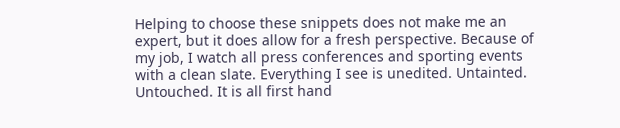Helping to choose these snippets does not make me an expert, but it does allow for a fresh perspective. Because of my job, I watch all press conferences and sporting events with a clean slate. Everything I see is unedited. Untainted. Untouched. It is all first hand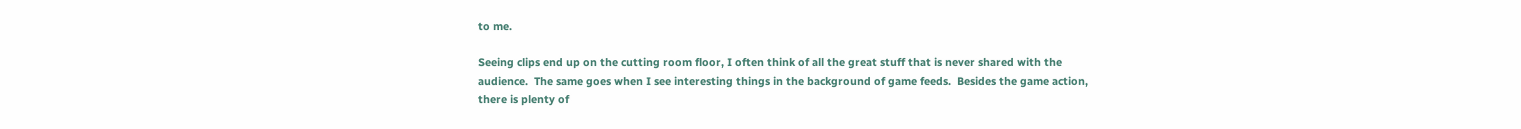to me.

Seeing clips end up on the cutting room floor, I often think of all the great stuff that is never shared with the audience.  The same goes when I see interesting things in the background of game feeds.  Besides the game action, there is plenty of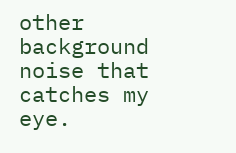other background noise that catches my eye.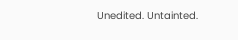Unedited. Untainted.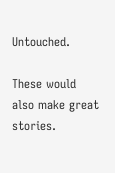Untouched.

These would also make great stories.